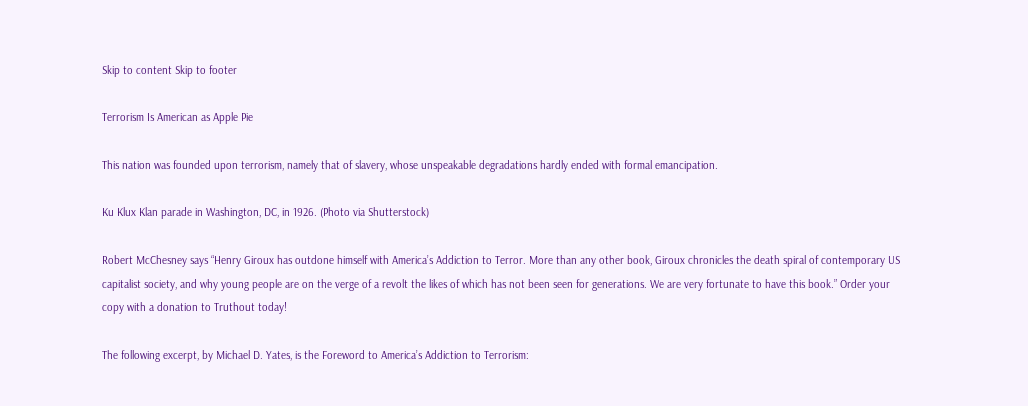Skip to content Skip to footer

Terrorism Is American as Apple Pie

This nation was founded upon terrorism, namely that of slavery, whose unspeakable degradations hardly ended with formal emancipation.

Ku Klux Klan parade in Washington, DC, in 1926. (Photo via Shutterstock)

Robert McChesney says “Henry Giroux has outdone himself with America’s Addiction to Terror. More than any other book, Giroux chronicles the death spiral of contemporary US capitalist society, and why young people are on the verge of a revolt the likes of which has not been seen for generations. We are very fortunate to have this book.” Order your copy with a donation to Truthout today!

The following excerpt, by Michael D. Yates, is the Foreword to America’s Addiction to Terrorism: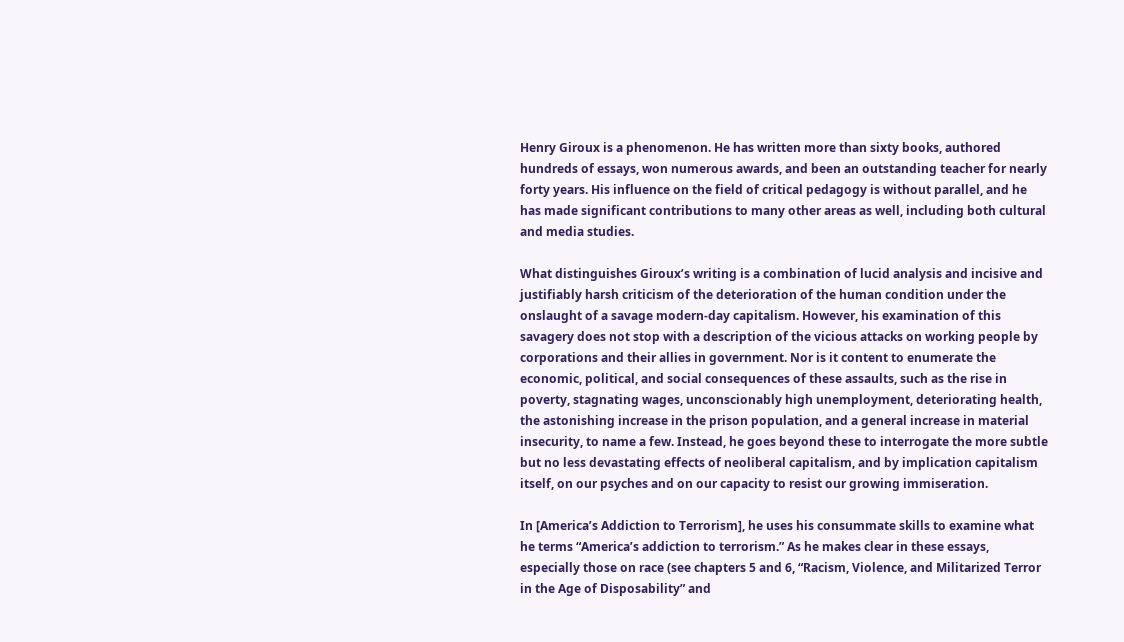Henry Giroux is a phenomenon. He has written more than sixty books, authored hundreds of essays, won numerous awards, and been an outstanding teacher for nearly forty years. His influence on the field of critical pedagogy is without parallel, and he has made significant contributions to many other areas as well, including both cultural and media studies.

What distinguishes Giroux’s writing is a combination of lucid analysis and incisive and justifiably harsh criticism of the deterioration of the human condition under the onslaught of a savage modern-day capitalism. However, his examination of this savagery does not stop with a description of the vicious attacks on working people by corporations and their allies in government. Nor is it content to enumerate the economic, political, and social consequences of these assaults, such as the rise in poverty, stagnating wages, unconscionably high unemployment, deteriorating health, the astonishing increase in the prison population, and a general increase in material insecurity, to name a few. Instead, he goes beyond these to interrogate the more subtle but no less devastating effects of neoliberal capitalism, and by implication capitalism itself, on our psyches and on our capacity to resist our growing immiseration.

In [America’s Addiction to Terrorism], he uses his consummate skills to examine what he terms “America’s addiction to terrorism.” As he makes clear in these essays, especially those on race (see chapters 5 and 6, “Racism, Violence, and Militarized Terror in the Age of Disposability” and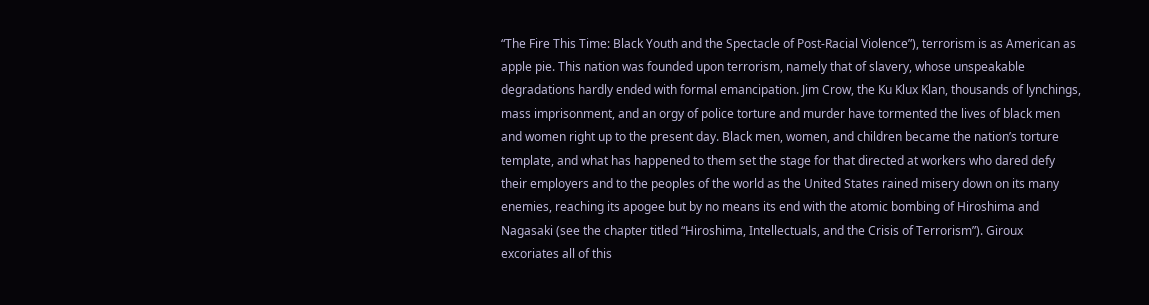“The Fire This Time: Black Youth and the Spectacle of Post-Racial Violence”), terrorism is as American as apple pie. This nation was founded upon terrorism, namely that of slavery, whose unspeakable degradations hardly ended with formal emancipation. Jim Crow, the Ku Klux Klan, thousands of lynchings, mass imprisonment, and an orgy of police torture and murder have tormented the lives of black men and women right up to the present day. Black men, women, and children became the nation’s torture template, and what has happened to them set the stage for that directed at workers who dared defy their employers and to the peoples of the world as the United States rained misery down on its many enemies, reaching its apogee but by no means its end with the atomic bombing of Hiroshima and Nagasaki (see the chapter titled “Hiroshima, Intellectuals, and the Crisis of Terrorism”). Giroux excoriates all of this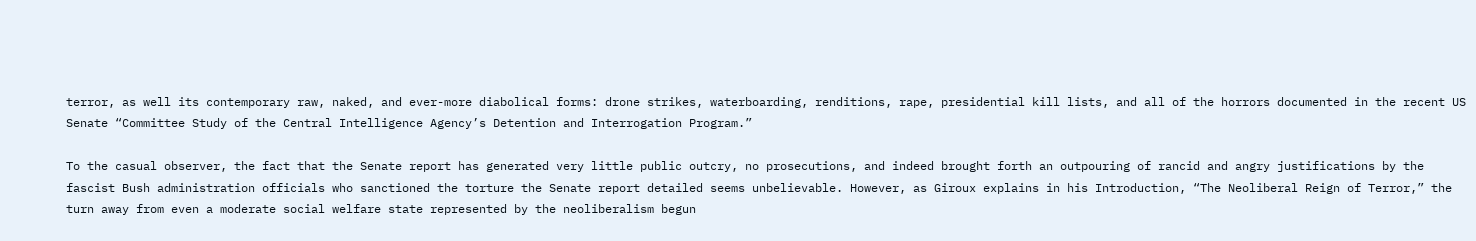terror, as well its contemporary raw, naked, and ever-more diabolical forms: drone strikes, waterboarding, renditions, rape, presidential kill lists, and all of the horrors documented in the recent US Senate “Committee Study of the Central Intelligence Agency’s Detention and Interrogation Program.”

To the casual observer, the fact that the Senate report has generated very little public outcry, no prosecutions, and indeed brought forth an outpouring of rancid and angry justifications by the fascist Bush administration officials who sanctioned the torture the Senate report detailed seems unbelievable. However, as Giroux explains in his Introduction, “The Neoliberal Reign of Terror,” the turn away from even a moderate social welfare state represented by the neoliberalism begun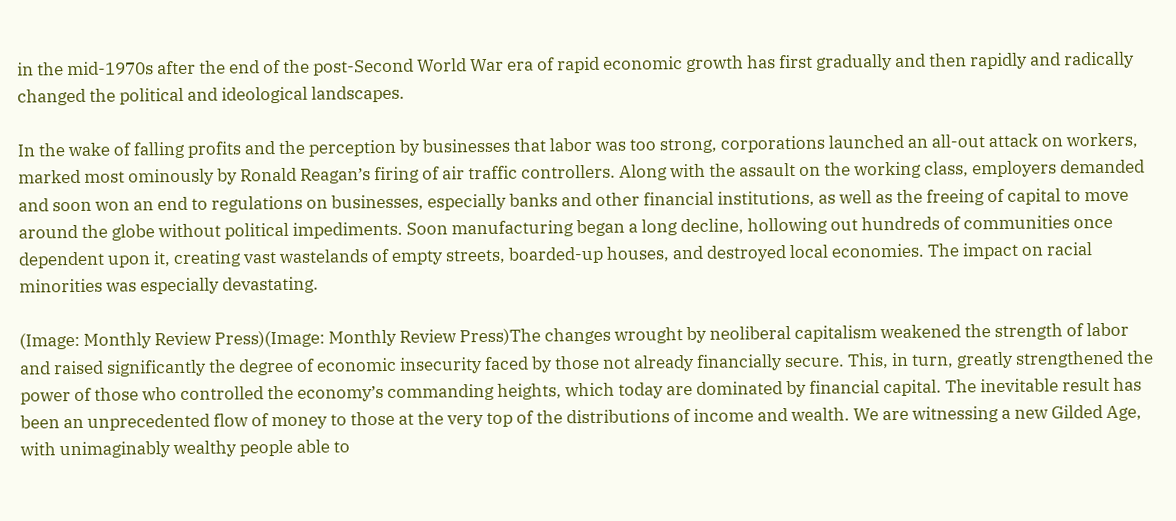in the mid-1970s after the end of the post-Second World War era of rapid economic growth has first gradually and then rapidly and radically changed the political and ideological landscapes.

In the wake of falling profits and the perception by businesses that labor was too strong, corporations launched an all-out attack on workers, marked most ominously by Ronald Reagan’s firing of air traffic controllers. Along with the assault on the working class, employers demanded and soon won an end to regulations on businesses, especially banks and other financial institutions, as well as the freeing of capital to move around the globe without political impediments. Soon manufacturing began a long decline, hollowing out hundreds of communities once dependent upon it, creating vast wastelands of empty streets, boarded-up houses, and destroyed local economies. The impact on racial minorities was especially devastating.

(Image: Monthly Review Press)(Image: Monthly Review Press)The changes wrought by neoliberal capitalism weakened the strength of labor and raised significantly the degree of economic insecurity faced by those not already financially secure. This, in turn, greatly strengthened the power of those who controlled the economy’s commanding heights, which today are dominated by financial capital. The inevitable result has been an unprecedented flow of money to those at the very top of the distributions of income and wealth. We are witnessing a new Gilded Age, with unimaginably wealthy people able to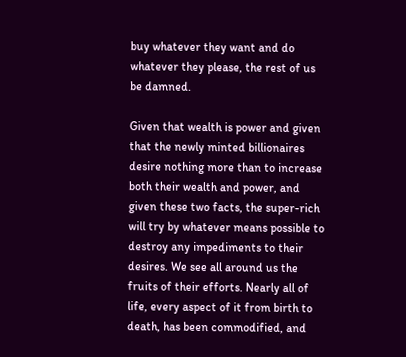buy whatever they want and do whatever they please, the rest of us be damned.

Given that wealth is power and given that the newly minted billionaires desire nothing more than to increase both their wealth and power, and given these two facts, the super-rich will try by whatever means possible to destroy any impediments to their desires. We see all around us the fruits of their efforts. Nearly all of life, every aspect of it from birth to death, has been commodified, and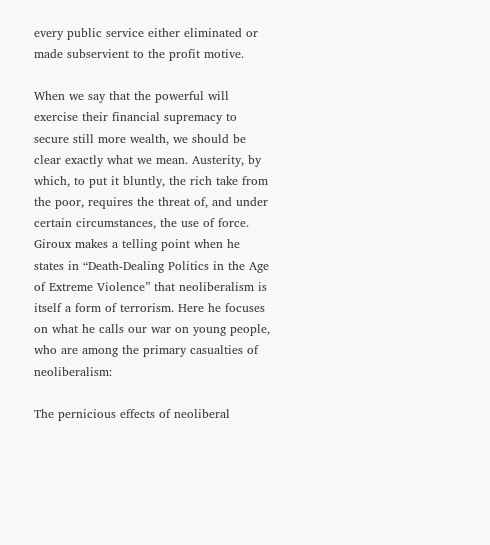every public service either eliminated or made subservient to the profit motive.

When we say that the powerful will exercise their financial supremacy to secure still more wealth, we should be clear exactly what we mean. Austerity, by which, to put it bluntly, the rich take from the poor, requires the threat of, and under certain circumstances, the use of force. Giroux makes a telling point when he states in “Death-Dealing Politics in the Age of Extreme Violence” that neoliberalism is itself a form of terrorism. Here he focuses on what he calls our war on young people, who are among the primary casualties of neoliberalism:

The pernicious effects of neoliberal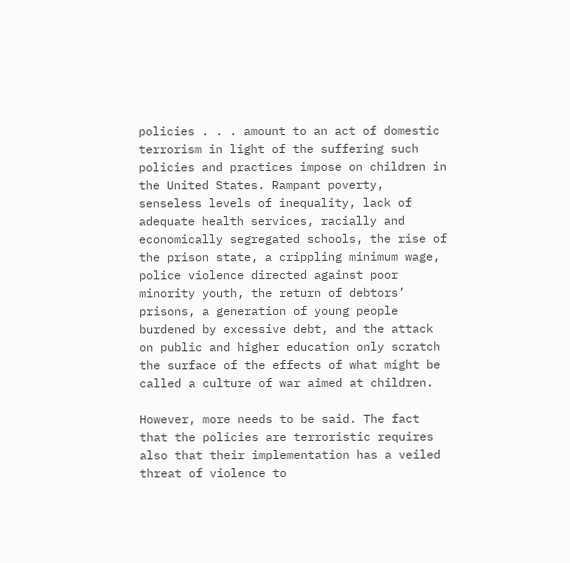policies . . . amount to an act of domestic terrorism in light of the suffering such policies and practices impose on children in the United States. Rampant poverty, senseless levels of inequality, lack of adequate health services, racially and economically segregated schools, the rise of the prison state, a crippling minimum wage, police violence directed against poor minority youth, the return of debtors’ prisons, a generation of young people burdened by excessive debt, and the attack on public and higher education only scratch the surface of the effects of what might be called a culture of war aimed at children.

However, more needs to be said. The fact that the policies are terroristic requires also that their implementation has a veiled threat of violence to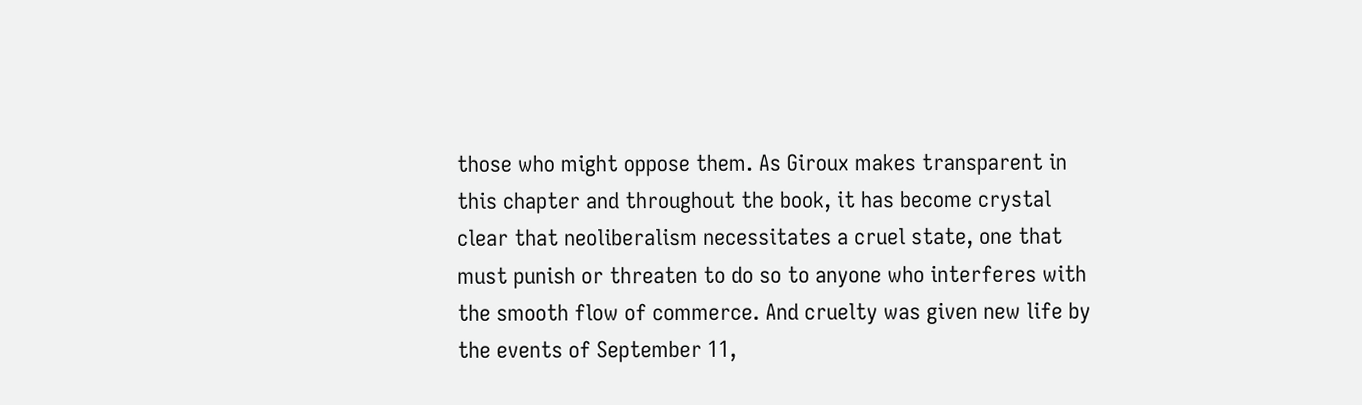those who might oppose them. As Giroux makes transparent in this chapter and throughout the book, it has become crystal clear that neoliberalism necessitates a cruel state, one that must punish or threaten to do so to anyone who interferes with the smooth flow of commerce. And cruelty was given new life by the events of September 11,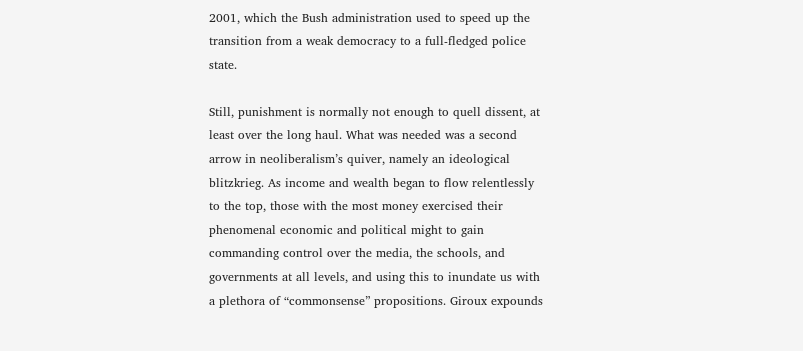2001, which the Bush administration used to speed up the transition from a weak democracy to a full-fledged police state.

Still, punishment is normally not enough to quell dissent, at least over the long haul. What was needed was a second arrow in neoliberalism’s quiver, namely an ideological blitzkrieg. As income and wealth began to flow relentlessly to the top, those with the most money exercised their phenomenal economic and political might to gain commanding control over the media, the schools, and governments at all levels, and using this to inundate us with a plethora of “commonsense” propositions. Giroux expounds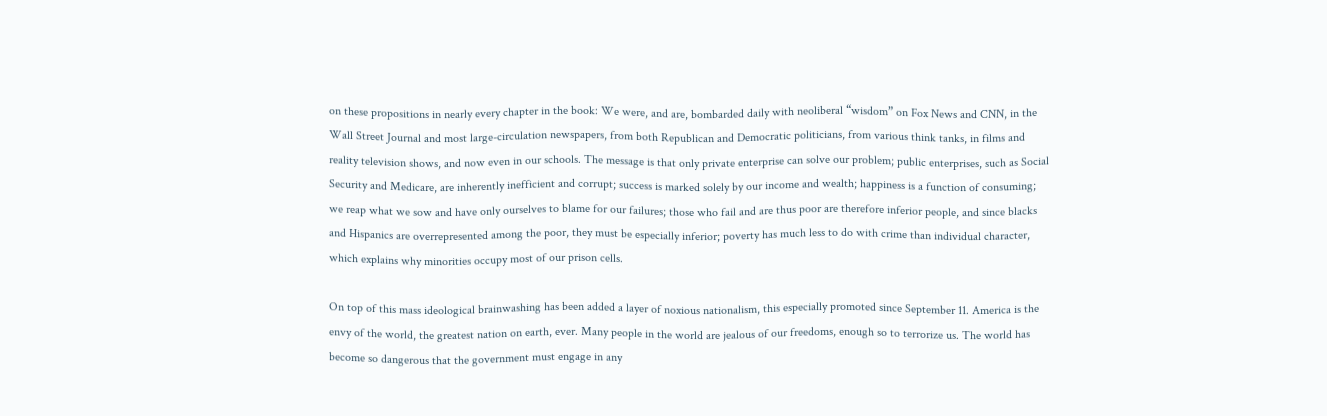on these propositions in nearly every chapter in the book: We were, and are, bombarded daily with neoliberal “wisdom” on Fox News and CNN, in the Wall Street Journal and most large-circulation newspapers, from both Republican and Democratic politicians, from various think tanks, in films and reality television shows, and now even in our schools. The message is that only private enterprise can solve our problem; public enterprises, such as Social Security and Medicare, are inherently inefficient and corrupt; success is marked solely by our income and wealth; happiness is a function of consuming; we reap what we sow and have only ourselves to blame for our failures; those who fail and are thus poor are therefore inferior people, and since blacks and Hispanics are overrepresented among the poor, they must be especially inferior; poverty has much less to do with crime than individual character, which explains why minorities occupy most of our prison cells.

On top of this mass ideological brainwashing has been added a layer of noxious nationalism, this especially promoted since September 11. America is the envy of the world, the greatest nation on earth, ever. Many people in the world are jealous of our freedoms, enough so to terrorize us. The world has become so dangerous that the government must engage in any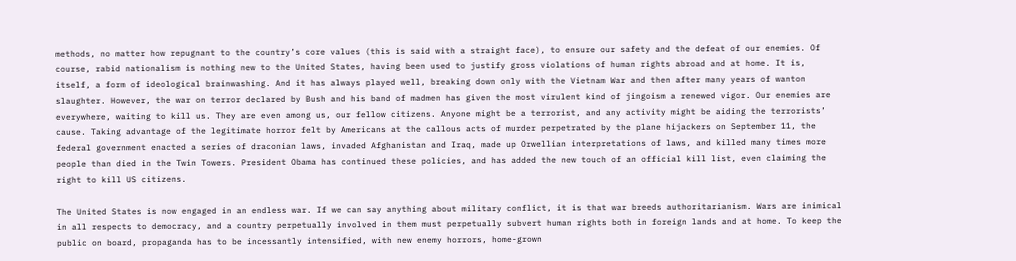methods, no matter how repugnant to the country’s core values (this is said with a straight face), to ensure our safety and the defeat of our enemies. Of course, rabid nationalism is nothing new to the United States, having been used to justify gross violations of human rights abroad and at home. It is, itself, a form of ideological brainwashing. And it has always played well, breaking down only with the Vietnam War and then after many years of wanton slaughter. However, the war on terror declared by Bush and his band of madmen has given the most virulent kind of jingoism a renewed vigor. Our enemies are everywhere, waiting to kill us. They are even among us, our fellow citizens. Anyone might be a terrorist, and any activity might be aiding the terrorists’ cause. Taking advantage of the legitimate horror felt by Americans at the callous acts of murder perpetrated by the plane hijackers on September 11, the federal government enacted a series of draconian laws, invaded Afghanistan and Iraq, made up Orwellian interpretations of laws, and killed many times more people than died in the Twin Towers. President Obama has continued these policies, and has added the new touch of an official kill list, even claiming the right to kill US citizens.

The United States is now engaged in an endless war. If we can say anything about military conflict, it is that war breeds authoritarianism. Wars are inimical in all respects to democracy, and a country perpetually involved in them must perpetually subvert human rights both in foreign lands and at home. To keep the public on board, propaganda has to be incessantly intensified, with new enemy horrors, home-grown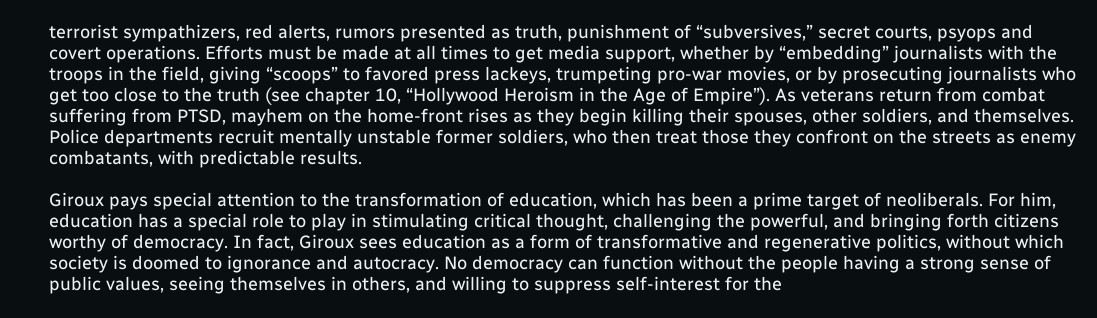terrorist sympathizers, red alerts, rumors presented as truth, punishment of “subversives,” secret courts, psyops and covert operations. Efforts must be made at all times to get media support, whether by “embedding” journalists with the troops in the field, giving “scoops” to favored press lackeys, trumpeting pro-war movies, or by prosecuting journalists who get too close to the truth (see chapter 10, “Hollywood Heroism in the Age of Empire”). As veterans return from combat suffering from PTSD, mayhem on the home-front rises as they begin killing their spouses, other soldiers, and themselves. Police departments recruit mentally unstable former soldiers, who then treat those they confront on the streets as enemy combatants, with predictable results.

Giroux pays special attention to the transformation of education, which has been a prime target of neoliberals. For him, education has a special role to play in stimulating critical thought, challenging the powerful, and bringing forth citizens worthy of democracy. In fact, Giroux sees education as a form of transformative and regenerative politics, without which society is doomed to ignorance and autocracy. No democracy can function without the people having a strong sense of public values, seeing themselves in others, and willing to suppress self-interest for the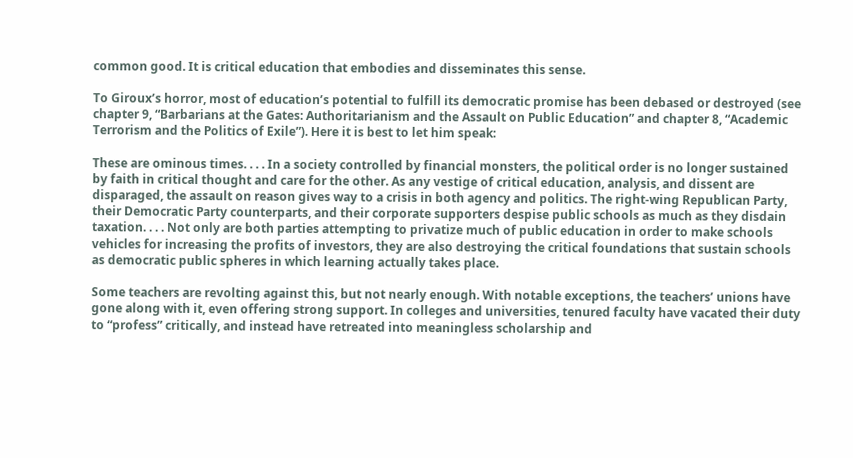common good. It is critical education that embodies and disseminates this sense.

To Giroux’s horror, most of education’s potential to fulfill its democratic promise has been debased or destroyed (see chapter 9, “Barbarians at the Gates: Authoritarianism and the Assault on Public Education” and chapter 8, “Academic Terrorism and the Politics of Exile”). Here it is best to let him speak:

These are ominous times. . . . In a society controlled by financial monsters, the political order is no longer sustained by faith in critical thought and care for the other. As any vestige of critical education, analysis, and dissent are disparaged, the assault on reason gives way to a crisis in both agency and politics. The right-wing Republican Party, their Democratic Party counterparts, and their corporate supporters despise public schools as much as they disdain taxation. . . . Not only are both parties attempting to privatize much of public education in order to make schools vehicles for increasing the profits of investors, they are also destroying the critical foundations that sustain schools as democratic public spheres in which learning actually takes place.

Some teachers are revolting against this, but not nearly enough. With notable exceptions, the teachers’ unions have gone along with it, even offering strong support. In colleges and universities, tenured faculty have vacated their duty to “profess” critically, and instead have retreated into meaningless scholarship and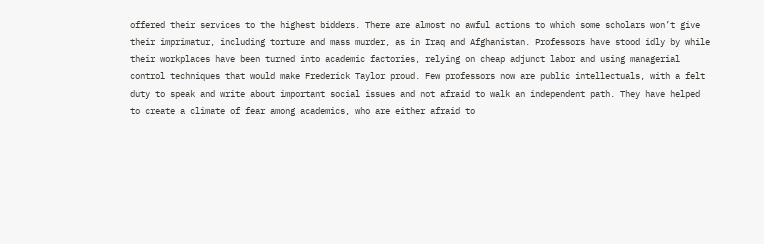offered their services to the highest bidders. There are almost no awful actions to which some scholars won’t give their imprimatur, including torture and mass murder, as in Iraq and Afghanistan. Professors have stood idly by while their workplaces have been turned into academic factories, relying on cheap adjunct labor and using managerial control techniques that would make Frederick Taylor proud. Few professors now are public intellectuals, with a felt duty to speak and write about important social issues and not afraid to walk an independent path. They have helped to create a climate of fear among academics, who are either afraid to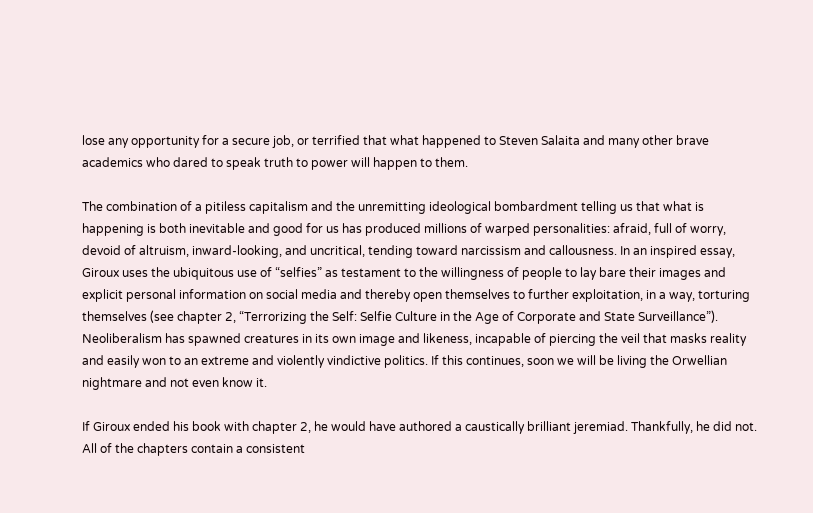lose any opportunity for a secure job, or terrified that what happened to Steven Salaita and many other brave academics who dared to speak truth to power will happen to them.

The combination of a pitiless capitalism and the unremitting ideological bombardment telling us that what is happening is both inevitable and good for us has produced millions of warped personalities: afraid, full of worry, devoid of altruism, inward-looking, and uncritical, tending toward narcissism and callousness. In an inspired essay, Giroux uses the ubiquitous use of “selfies” as testament to the willingness of people to lay bare their images and explicit personal information on social media and thereby open themselves to further exploitation, in a way, torturing themselves (see chapter 2, “Terrorizing the Self: Selfie Culture in the Age of Corporate and State Surveillance”). Neoliberalism has spawned creatures in its own image and likeness, incapable of piercing the veil that masks reality and easily won to an extreme and violently vindictive politics. If this continues, soon we will be living the Orwellian nightmare and not even know it.

If Giroux ended his book with chapter 2, he would have authored a caustically brilliant jeremiad. Thankfully, he did not. All of the chapters contain a consistent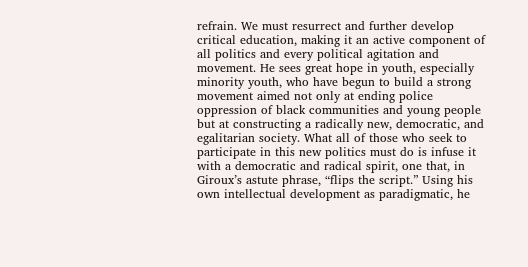refrain. We must resurrect and further develop critical education, making it an active component of all politics and every political agitation and movement. He sees great hope in youth, especially minority youth, who have begun to build a strong movement aimed not only at ending police oppression of black communities and young people but at constructing a radically new, democratic, and egalitarian society. What all of those who seek to participate in this new politics must do is infuse it with a democratic and radical spirit, one that, in Giroux’s astute phrase, “flips the script.” Using his own intellectual development as paradigmatic, he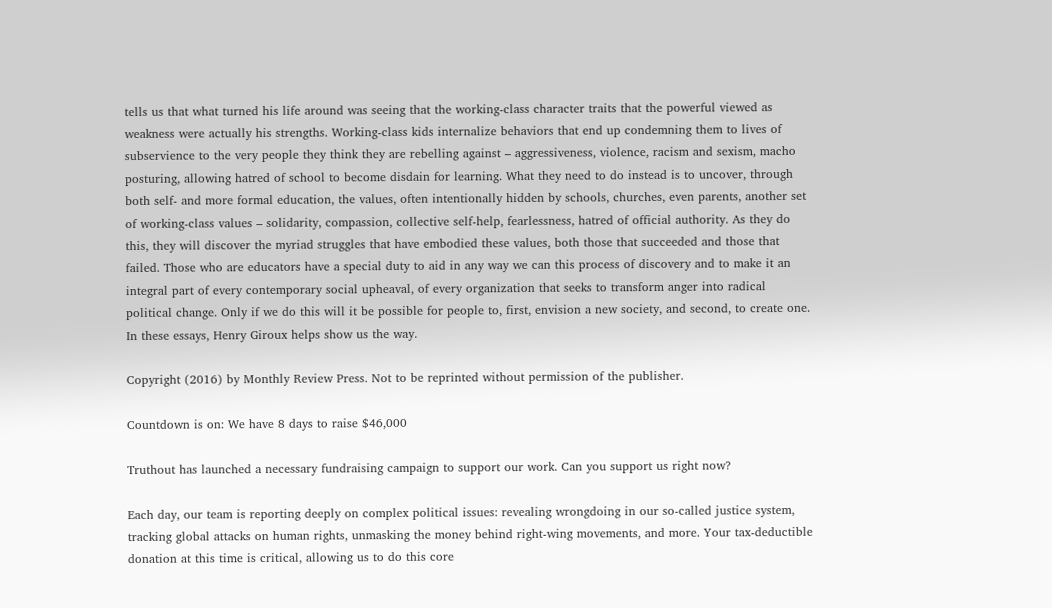tells us that what turned his life around was seeing that the working-class character traits that the powerful viewed as weakness were actually his strengths. Working-class kids internalize behaviors that end up condemning them to lives of subservience to the very people they think they are rebelling against – aggressiveness, violence, racism and sexism, macho posturing, allowing hatred of school to become disdain for learning. What they need to do instead is to uncover, through both self- and more formal education, the values, often intentionally hidden by schools, churches, even parents, another set of working-class values – solidarity, compassion, collective self-help, fearlessness, hatred of official authority. As they do this, they will discover the myriad struggles that have embodied these values, both those that succeeded and those that failed. Those who are educators have a special duty to aid in any way we can this process of discovery and to make it an integral part of every contemporary social upheaval, of every organization that seeks to transform anger into radical political change. Only if we do this will it be possible for people to, first, envision a new society, and second, to create one. In these essays, Henry Giroux helps show us the way.

Copyright (2016) by Monthly Review Press. Not to be reprinted without permission of the publisher.

Countdown is on: We have 8 days to raise $46,000

Truthout has launched a necessary fundraising campaign to support our work. Can you support us right now?

Each day, our team is reporting deeply on complex political issues: revealing wrongdoing in our so-called justice system, tracking global attacks on human rights, unmasking the money behind right-wing movements, and more. Your tax-deductible donation at this time is critical, allowing us to do this core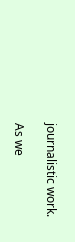journalistic work.

As we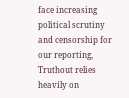face increasing political scrutiny and censorship for our reporting, Truthout relies heavily on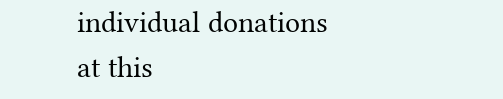individual donations at this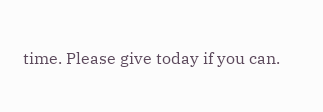time. Please give today if you can.